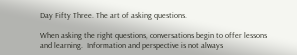Day Fifty Three. The art of asking questions.

When asking the right questions, conversations begin to offer lessons and learning.  Information and perspective is not always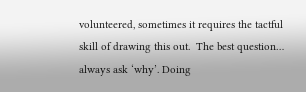volunteered, sometimes it requires the tactful skill of drawing this out.  The best question… always ask ‘why’. Doing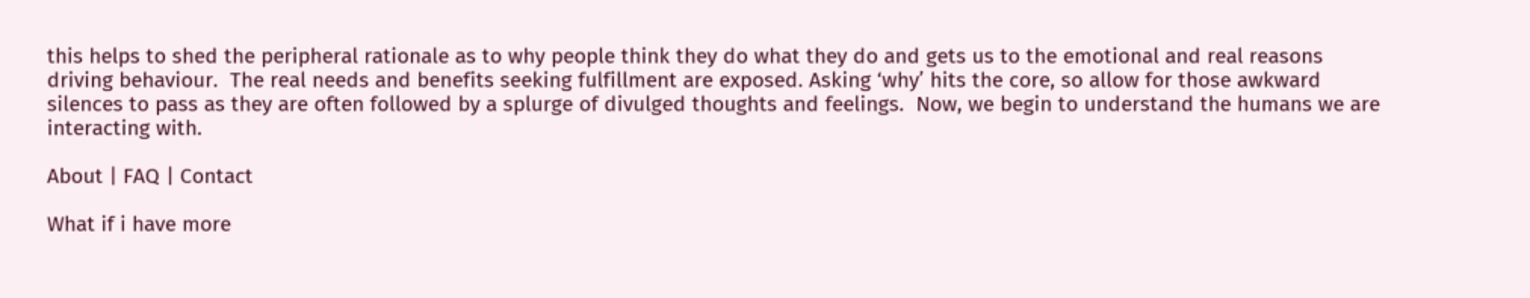this helps to shed the peripheral rationale as to why people think they do what they do and gets us to the emotional and real reasons driving behaviour.  The real needs and benefits seeking fulfillment are exposed. Asking ‘why’ hits the core, so allow for those awkward silences to pass as they are often followed by a splurge of divulged thoughts and feelings.  Now, we begin to understand the humans we are interacting with.

About | FAQ | Contact

What if i have more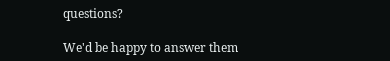questions?

We'd be happy to answer them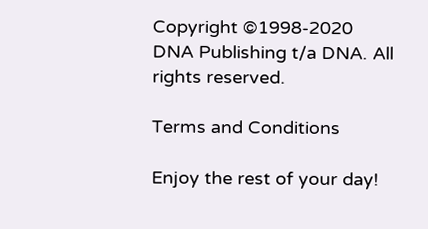Copyright ©1998-2020 DNA Publishing t/a DNA. All rights reserved.

Terms and Conditions

Enjoy the rest of your day!